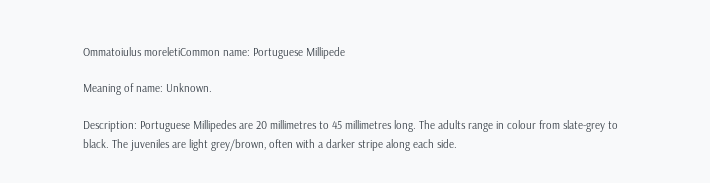Ommatoiulus moreletiCommon name: Portuguese Millipede

Meaning of name: Unknown.

Description: Portuguese Millipedes are 20 millimetres to 45 millimetres long. The adults range in colour from slate-grey to black. The juveniles are light grey/brown, often with a darker stripe along each side.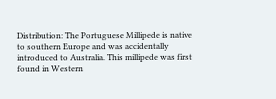Distribution: The Portuguese Millipede is native to southern Europe and was accidentally introduced to Australia. This millipede was first found in Western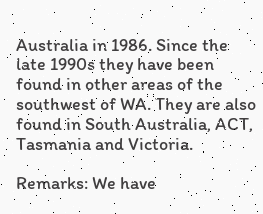Australia in 1986. Since the late 1990s they have been found in other areas of the southwest of WA. They are also found in South Australia, ACT, Tasmania and Victoria.

Remarks: We have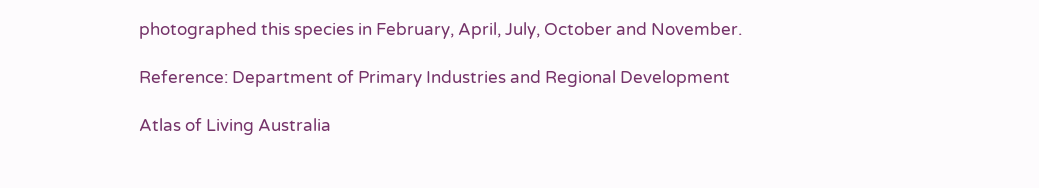photographed this species in February, April, July, October and November.

Reference: Department of Primary Industries and Regional Development

Atlas of Living Australia